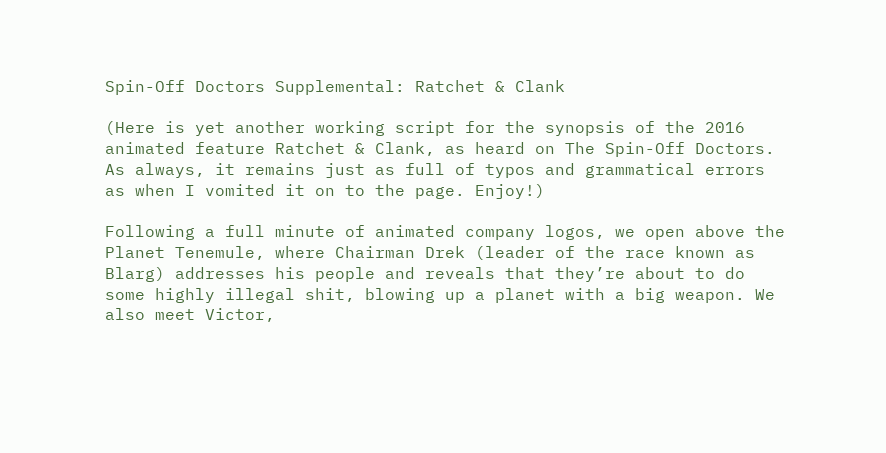Spin-Off Doctors Supplemental: Ratchet & Clank

(Here is yet another working script for the synopsis of the 2016 animated feature Ratchet & Clank, as heard on The Spin-Off Doctors. As always, it remains just as full of typos and grammatical errors as when I vomited it on to the page. Enjoy!)

Following a full minute of animated company logos, we open above the Planet Tenemule, where Chairman Drek (leader of the race known as Blarg) addresses his people and reveals that they’re about to do some highly illegal shit, blowing up a planet with a big weapon. We also meet Victor,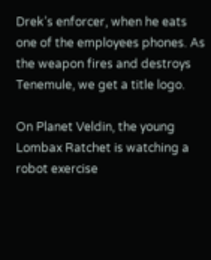Drek’s enforcer, when he eats one of the employees phones. As the weapon fires and destroys Tenemule, we get a title logo.

On Planet Veldin, the young Lombax Ratchet is watching a robot exercise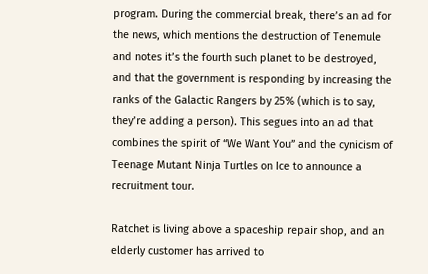program. During the commercial break, there’s an ad for the news, which mentions the destruction of Tenemule and notes it’s the fourth such planet to be destroyed, and that the government is responding by increasing the ranks of the Galactic Rangers by 25% (which is to say, they’re adding a person). This segues into an ad that combines the spirit of “We Want You” and the cynicism of Teenage Mutant Ninja Turtles on Ice to announce a recruitment tour.

Ratchet is living above a spaceship repair shop, and an elderly customer has arrived to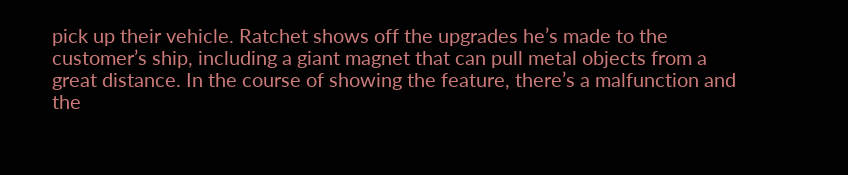pick up their vehicle. Ratchet shows off the upgrades he’s made to the customer’s ship, including a giant magnet that can pull metal objects from a great distance. In the course of showing the feature, there’s a malfunction and the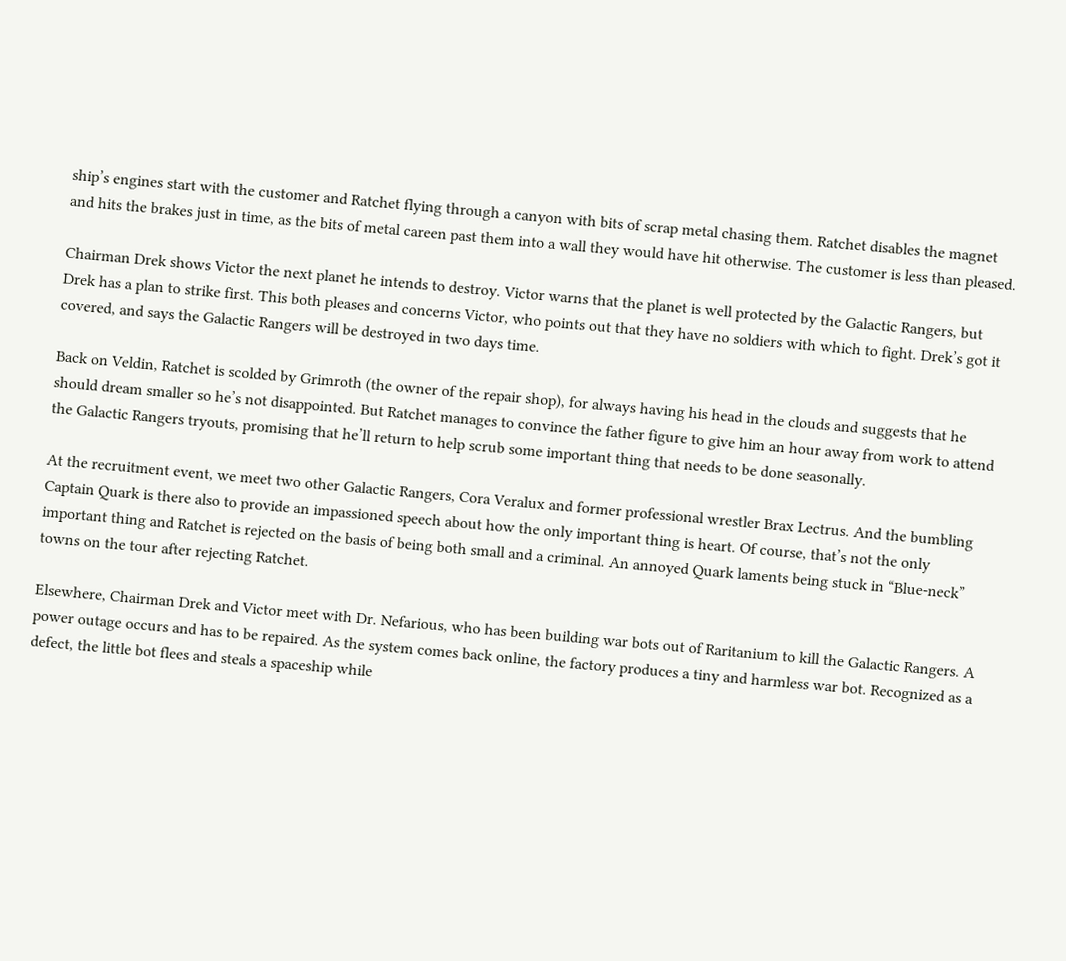ship’s engines start with the customer and Ratchet flying through a canyon with bits of scrap metal chasing them. Ratchet disables the magnet and hits the brakes just in time, as the bits of metal careen past them into a wall they would have hit otherwise. The customer is less than pleased.

Chairman Drek shows Victor the next planet he intends to destroy. Victor warns that the planet is well protected by the Galactic Rangers, but Drek has a plan to strike first. This both pleases and concerns Victor, who points out that they have no soldiers with which to fight. Drek’s got it covered, and says the Galactic Rangers will be destroyed in two days time.

Back on Veldin, Ratchet is scolded by Grimroth (the owner of the repair shop), for always having his head in the clouds and suggests that he should dream smaller so he’s not disappointed. But Ratchet manages to convince the father figure to give him an hour away from work to attend the Galactic Rangers tryouts, promising that he’ll return to help scrub some important thing that needs to be done seasonally.

At the recruitment event, we meet two other Galactic Rangers, Cora Veralux and former professional wrestler Brax Lectrus. And the bumbling Captain Quark is there also to provide an impassioned speech about how the only important thing is heart. Of course, that’s not the only important thing and Ratchet is rejected on the basis of being both small and a criminal. An annoyed Quark laments being stuck in “Blue-neck” towns on the tour after rejecting Ratchet.

Elsewhere, Chairman Drek and Victor meet with Dr. Nefarious, who has been building war bots out of Raritanium to kill the Galactic Rangers. A power outage occurs and has to be repaired. As the system comes back online, the factory produces a tiny and harmless war bot. Recognized as a defect, the little bot flees and steals a spaceship while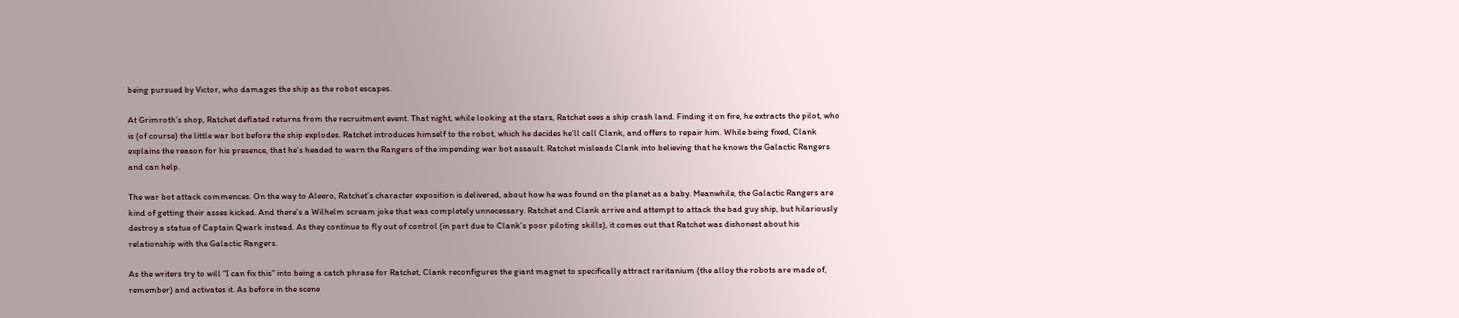being pursued by Victor, who damages the ship as the robot escapes.

At Grimroth’s shop, Ratchet deflated returns from the recruitment event. That night, while looking at the stars, Ratchet sees a ship crash land. Finding it on fire, he extracts the pilot, who is (of course) the little war bot before the ship explodes. Ratchet introduces himself to the robot, which he decides he’ll call Clank, and offers to repair him. While being fixed, Clank explains the reason for his presence, that he’s headed to warn the Rangers of the impending war bot assault. Ratchet misleads Clank into believing that he knows the Galactic Rangers and can help.

The war bot attack commences. On the way to Aleero, Ratchet’s character exposition is delivered, about how he was found on the planet as a baby. Meanwhile, the Galactic Rangers are kind of getting their asses kicked. And there’s a Wilhelm scream joke that was completely unnecessary. Ratchet and Clank arrive and attempt to attack the bad guy ship, but hilariously destroy a statue of Captain Qwark instead. As they continue to fly out of control (in part due to Clank’s poor piloting skills), it comes out that Ratchet was dishonest about his relationship with the Galactic Rangers.

As the writers try to will “I can fix this” into being a catch phrase for Ratchet, Clank reconfigures the giant magnet to specifically attract raritanium (the alloy the robots are made of, remember) and activates it. As before in the scene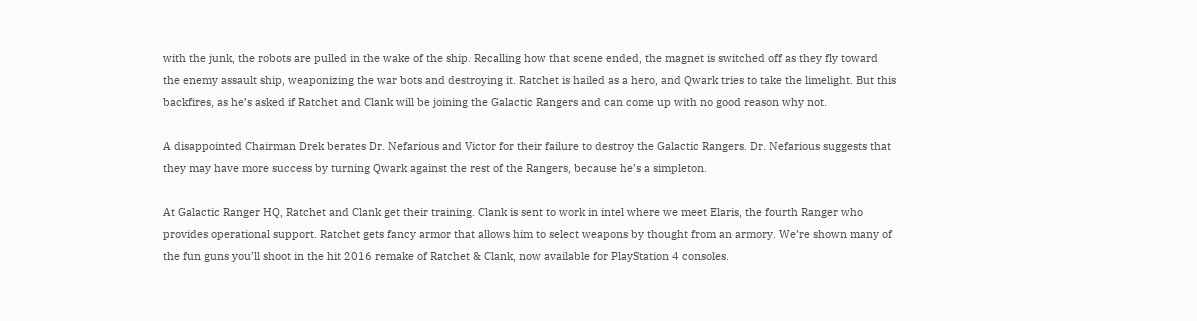with the junk, the robots are pulled in the wake of the ship. Recalling how that scene ended, the magnet is switched off as they fly toward the enemy assault ship, weaponizing the war bots and destroying it. Ratchet is hailed as a hero, and Qwark tries to take the limelight. But this backfires, as he’s asked if Ratchet and Clank will be joining the Galactic Rangers and can come up with no good reason why not.

A disappointed Chairman Drek berates Dr. Nefarious and Victor for their failure to destroy the Galactic Rangers. Dr. Nefarious suggests that they may have more success by turning Qwark against the rest of the Rangers, because he’s a simpleton.

At Galactic Ranger HQ, Ratchet and Clank get their training. Clank is sent to work in intel where we meet Elaris, the fourth Ranger who provides operational support. Ratchet gets fancy armor that allows him to select weapons by thought from an armory. We’re shown many of the fun guns you’ll shoot in the hit 2016 remake of Ratchet & Clank, now available for PlayStation 4 consoles.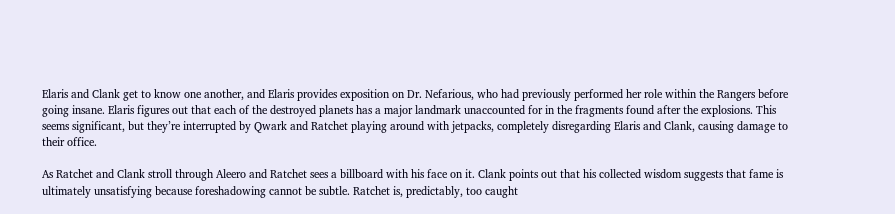Elaris and Clank get to know one another, and Elaris provides exposition on Dr. Nefarious, who had previously performed her role within the Rangers before going insane. Elaris figures out that each of the destroyed planets has a major landmark unaccounted for in the fragments found after the explosions. This seems significant, but they’re interrupted by Qwark and Ratchet playing around with jetpacks, completely disregarding Elaris and Clank, causing damage to their office.

As Ratchet and Clank stroll through Aleero and Ratchet sees a billboard with his face on it. Clank points out that his collected wisdom suggests that fame is ultimately unsatisfying because foreshadowing cannot be subtle. Ratchet is, predictably, too caught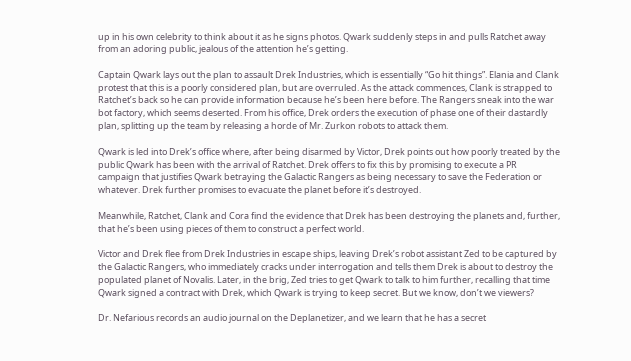up in his own celebrity to think about it as he signs photos. Qwark suddenly steps in and pulls Ratchet away from an adoring public, jealous of the attention he’s getting.

Captain Qwark lays out the plan to assault Drek Industries, which is essentially “Go hit things”. Elania and Clank protest that this is a poorly considered plan, but are overruled. As the attack commences, Clank is strapped to Ratchet’s back so he can provide information because he’s been here before. The Rangers sneak into the war bot factory, which seems deserted. From his office, Drek orders the execution of phase one of their dastardly plan, splitting up the team by releasing a horde of Mr. Zurkon robots to attack them.

Qwark is led into Drek’s office where, after being disarmed by Victor, Drek points out how poorly treated by the public Qwark has been with the arrival of Ratchet. Drek offers to fix this by promising to execute a PR campaign that justifies Qwark betraying the Galactic Rangers as being necessary to save the Federation or whatever. Drek further promises to evacuate the planet before it’s destroyed.

Meanwhile, Ratchet, Clank and Cora find the evidence that Drek has been destroying the planets and, further, that he’s been using pieces of them to construct a perfect world.

Victor and Drek flee from Drek Industries in escape ships, leaving Drek’s robot assistant Zed to be captured by the Galactic Rangers, who immediately cracks under interrogation and tells them Drek is about to destroy the populated planet of Novalis. Later, in the brig, Zed tries to get Qwark to talk to him further, recalling that time Qwark signed a contract with Drek, which Qwark is trying to keep secret. But we know, don’t we viewers?

Dr. Nefarious records an audio journal on the Deplanetizer, and we learn that he has a secret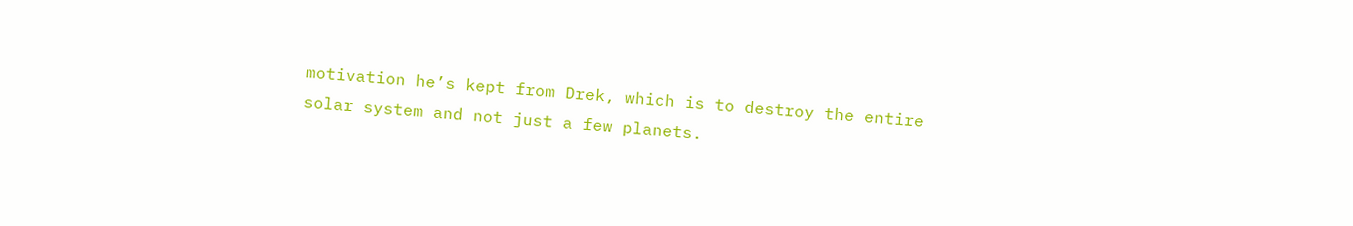motivation he’s kept from Drek, which is to destroy the entire solar system and not just a few planets.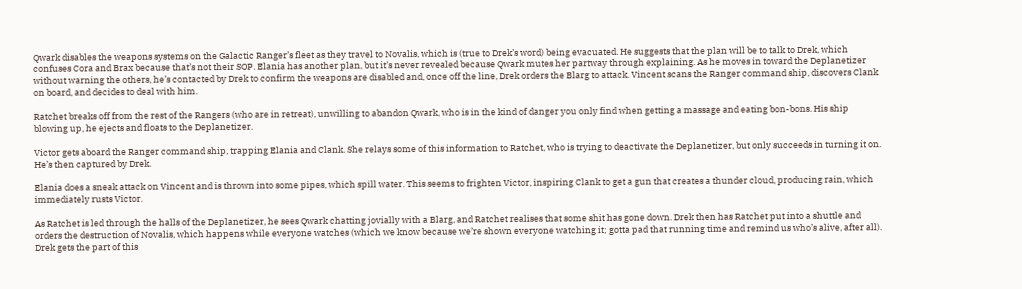Qwark disables the weapons systems on the Galactic Ranger’s fleet as they travel to Novalis, which is (true to Drek’s word) being evacuated. He suggests that the plan will be to talk to Drek, which confuses Cora and Brax because that’s not their SOP. Elania has another plan, but it’s never revealed because Qwark mutes her partway through explaining. As he moves in toward the Deplanetizer without warning the others, he’s contacted by Drek to confirm the weapons are disabled and, once off the line, Drek orders the Blarg to attack. Vincent scans the Ranger command ship, discovers Clank on board, and decides to deal with him.

Ratchet breaks off from the rest of the Rangers (who are in retreat), unwilling to abandon Qwark, who is in the kind of danger you only find when getting a massage and eating bon-bons. His ship blowing up, he ejects and floats to the Deplanetizer.

Victor gets aboard the Ranger command ship, trapping Elania and Clank. She relays some of this information to Ratchet, who is trying to deactivate the Deplanetizer, but only succeeds in turning it on. He’s then captured by Drek.

Elania does a sneak attack on Vincent and is thrown into some pipes, which spill water. This seems to frighten Victor, inspiring Clank to get a gun that creates a thunder cloud, producing rain, which immediately rusts Victor.

As Ratchet is led through the halls of the Deplanetizer, he sees Qwark chatting jovially with a Blarg, and Ratchet realises that some shit has gone down. Drek then has Ratchet put into a shuttle and orders the destruction of Novalis, which happens while everyone watches (which we know because we’re shown everyone watching it; gotta pad that running time and remind us who’s alive, after all). Drek gets the part of this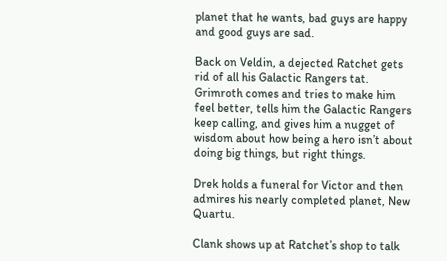planet that he wants, bad guys are happy and good guys are sad.

Back on Veldin, a dejected Ratchet gets rid of all his Galactic Rangers tat. Grimroth comes and tries to make him feel better, tells him the Galactic Rangers keep calling, and gives him a nugget of wisdom about how being a hero isn’t about doing big things, but right things.

Drek holds a funeral for Victor and then admires his nearly completed planet, New Quartu.

Clank shows up at Ratchet’s shop to talk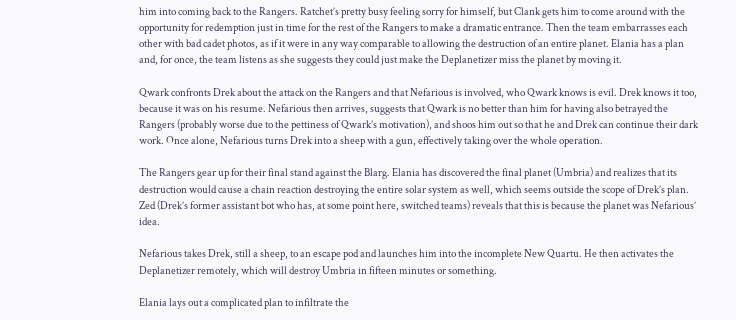him into coming back to the Rangers. Ratchet’s pretty busy feeling sorry for himself, but Clank gets him to come around with the opportunity for redemption just in time for the rest of the Rangers to make a dramatic entrance. Then the team embarrasses each other with bad cadet photos, as if it were in any way comparable to allowing the destruction of an entire planet. Elania has a plan and, for once, the team listens as she suggests they could just make the Deplanetizer miss the planet by moving it.

Qwark confronts Drek about the attack on the Rangers and that Nefarious is involved, who Qwark knows is evil. Drek knows it too, because it was on his resume. Nefarious then arrives, suggests that Qwark is no better than him for having also betrayed the Rangers (probably worse due to the pettiness of Qwark’s motivation), and shoos him out so that he and Drek can continue their dark work. Once alone, Nefarious turns Drek into a sheep with a gun, effectively taking over the whole operation.

The Rangers gear up for their final stand against the Blarg. Elania has discovered the final planet (Umbria) and realizes that its destruction would cause a chain reaction destroying the entire solar system as well, which seems outside the scope of Drek’s plan. Zed (Drek’s former assistant bot who has, at some point here, switched teams) reveals that this is because the planet was Nefarious’ idea.

Nefarious takes Drek, still a sheep, to an escape pod and launches him into the incomplete New Quartu. He then activates the Deplanetizer remotely, which will destroy Umbria in fifteen minutes or something.

Elania lays out a complicated plan to infiltrate the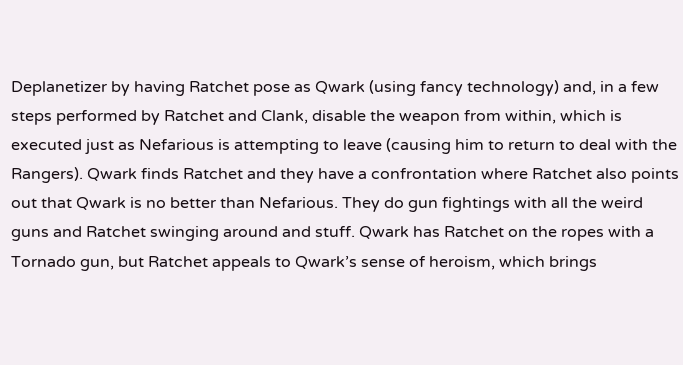Deplanetizer by having Ratchet pose as Qwark (using fancy technology) and, in a few steps performed by Ratchet and Clank, disable the weapon from within, which is executed just as Nefarious is attempting to leave (causing him to return to deal with the Rangers). Qwark finds Ratchet and they have a confrontation where Ratchet also points out that Qwark is no better than Nefarious. They do gun fightings with all the weird guns and Ratchet swinging around and stuff. Qwark has Ratchet on the ropes with a Tornado gun, but Ratchet appeals to Qwark’s sense of heroism, which brings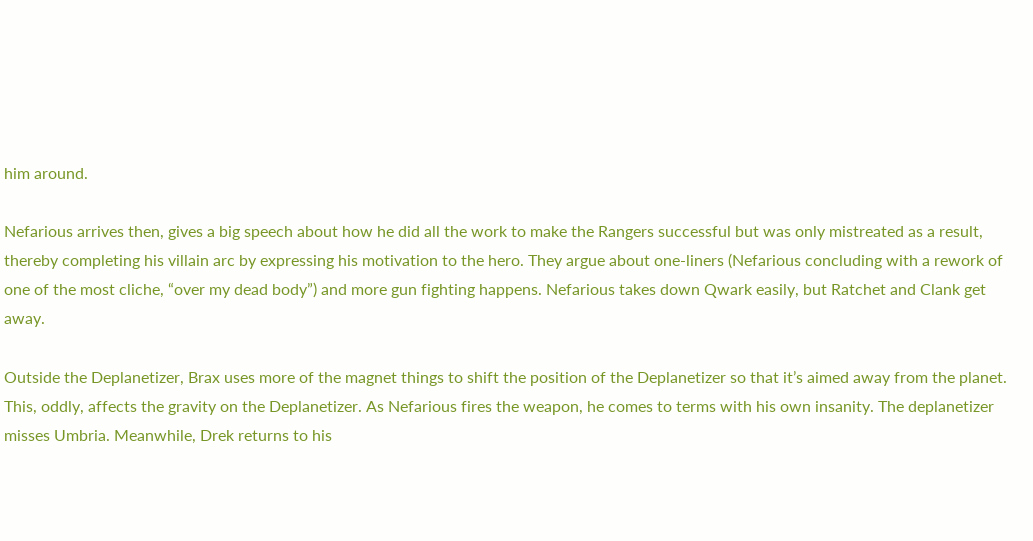him around.

Nefarious arrives then, gives a big speech about how he did all the work to make the Rangers successful but was only mistreated as a result, thereby completing his villain arc by expressing his motivation to the hero. They argue about one-liners (Nefarious concluding with a rework of one of the most cliche, “over my dead body”) and more gun fighting happens. Nefarious takes down Qwark easily, but Ratchet and Clank get away.

Outside the Deplanetizer, Brax uses more of the magnet things to shift the position of the Deplanetizer so that it’s aimed away from the planet. This, oddly, affects the gravity on the Deplanetizer. As Nefarious fires the weapon, he comes to terms with his own insanity. The deplanetizer misses Umbria. Meanwhile, Drek returns to his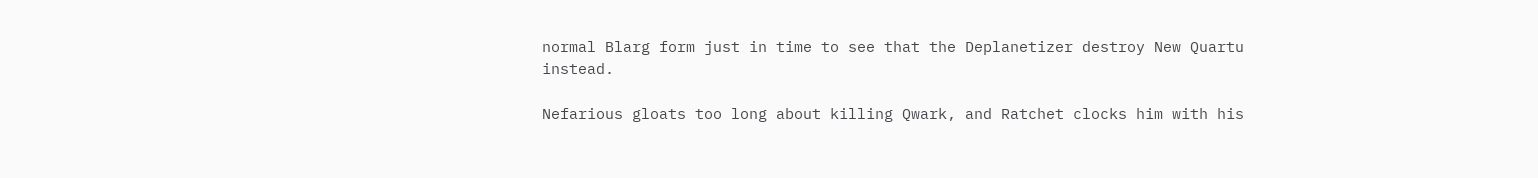normal Blarg form just in time to see that the Deplanetizer destroy New Quartu instead.

Nefarious gloats too long about killing Qwark, and Ratchet clocks him with his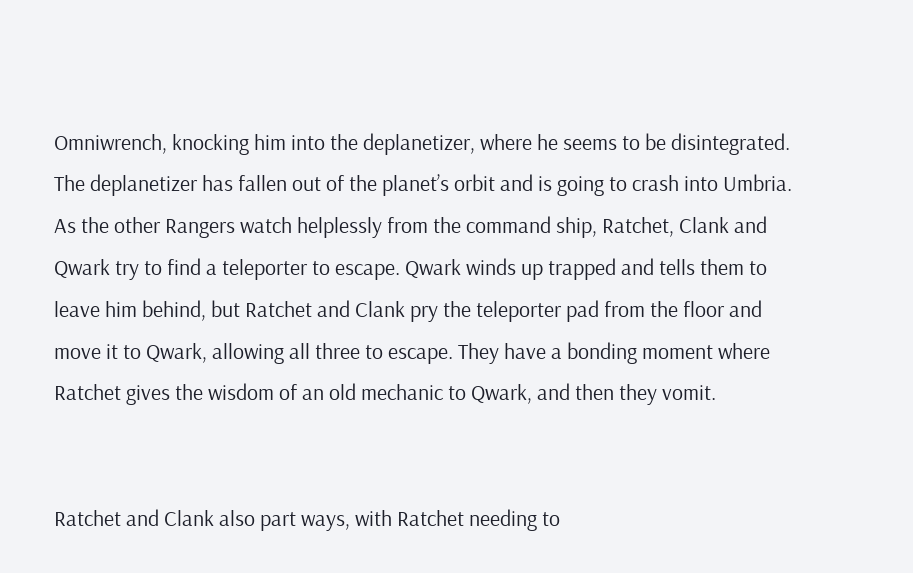Omniwrench, knocking him into the deplanetizer, where he seems to be disintegrated. The deplanetizer has fallen out of the planet’s orbit and is going to crash into Umbria. As the other Rangers watch helplessly from the command ship, Ratchet, Clank and Qwark try to find a teleporter to escape. Qwark winds up trapped and tells them to leave him behind, but Ratchet and Clank pry the teleporter pad from the floor and move it to Qwark, allowing all three to escape. They have a bonding moment where Ratchet gives the wisdom of an old mechanic to Qwark, and then they vomit.


Ratchet and Clank also part ways, with Ratchet needing to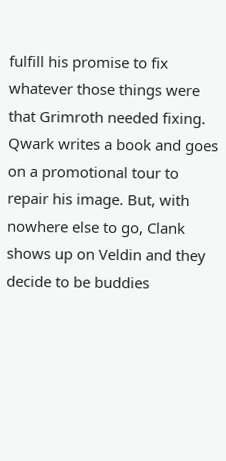fulfill his promise to fix whatever those things were that Grimroth needed fixing. Qwark writes a book and goes on a promotional tour to repair his image. But, with nowhere else to go, Clank shows up on Veldin and they decide to be buddies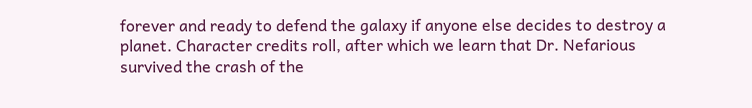forever and ready to defend the galaxy if anyone else decides to destroy a planet. Character credits roll, after which we learn that Dr. Nefarious survived the crash of the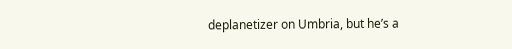deplanetizer on Umbria, but he’s a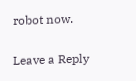robot now.

Leave a Reply